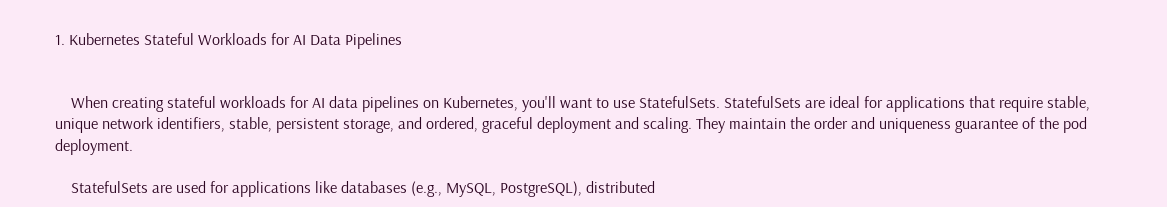1. Kubernetes Stateful Workloads for AI Data Pipelines


    When creating stateful workloads for AI data pipelines on Kubernetes, you'll want to use StatefulSets. StatefulSets are ideal for applications that require stable, unique network identifiers, stable, persistent storage, and ordered, graceful deployment and scaling. They maintain the order and uniqueness guarantee of the pod deployment.

    StatefulSets are used for applications like databases (e.g., MySQL, PostgreSQL), distributed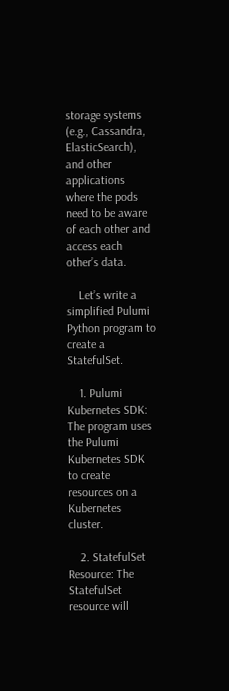storage systems (e.g., Cassandra, ElasticSearch), and other applications where the pods need to be aware of each other and access each other’s data.

    Let’s write a simplified Pulumi Python program to create a StatefulSet.

    1. Pulumi Kubernetes SDK: The program uses the Pulumi Kubernetes SDK to create resources on a Kubernetes cluster.

    2. StatefulSet Resource: The StatefulSet resource will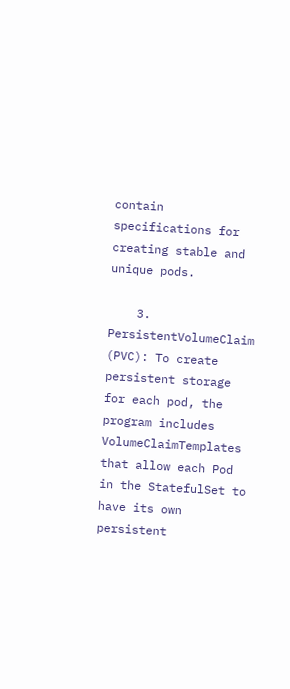contain specifications for creating stable and unique pods.

    3. PersistentVolumeClaim (PVC): To create persistent storage for each pod, the program includes VolumeClaimTemplates that allow each Pod in the StatefulSet to have its own persistent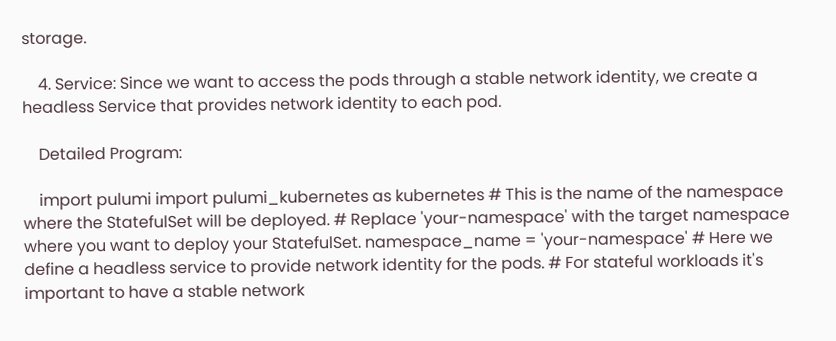storage.

    4. Service: Since we want to access the pods through a stable network identity, we create a headless Service that provides network identity to each pod.

    Detailed Program:

    import pulumi import pulumi_kubernetes as kubernetes # This is the name of the namespace where the StatefulSet will be deployed. # Replace 'your-namespace' with the target namespace where you want to deploy your StatefulSet. namespace_name = 'your-namespace' # Here we define a headless service to provide network identity for the pods. # For stateful workloads it's important to have a stable network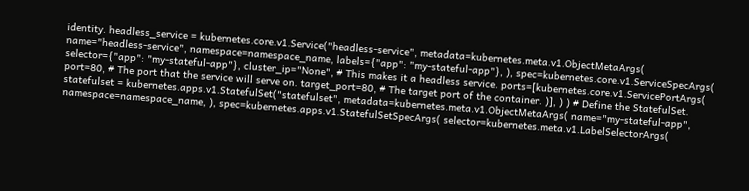identity. headless_service = kubernetes.core.v1.Service("headless-service", metadata=kubernetes.meta.v1.ObjectMetaArgs( name="headless-service", namespace=namespace_name, labels={"app": "my-stateful-app"}, ), spec=kubernetes.core.v1.ServiceSpecArgs( selector={"app": "my-stateful-app"}, cluster_ip="None", # This makes it a headless service. ports=[kubernetes.core.v1.ServicePortArgs( port=80, # The port that the service will serve on. target_port=80, # The target port of the container. )], ) ) # Define the StatefulSet. statefulset = kubernetes.apps.v1.StatefulSet("statefulset", metadata=kubernetes.meta.v1.ObjectMetaArgs( name="my-stateful-app", namespace=namespace_name, ), spec=kubernetes.apps.v1.StatefulSetSpecArgs( selector=kubernetes.meta.v1.LabelSelectorArgs(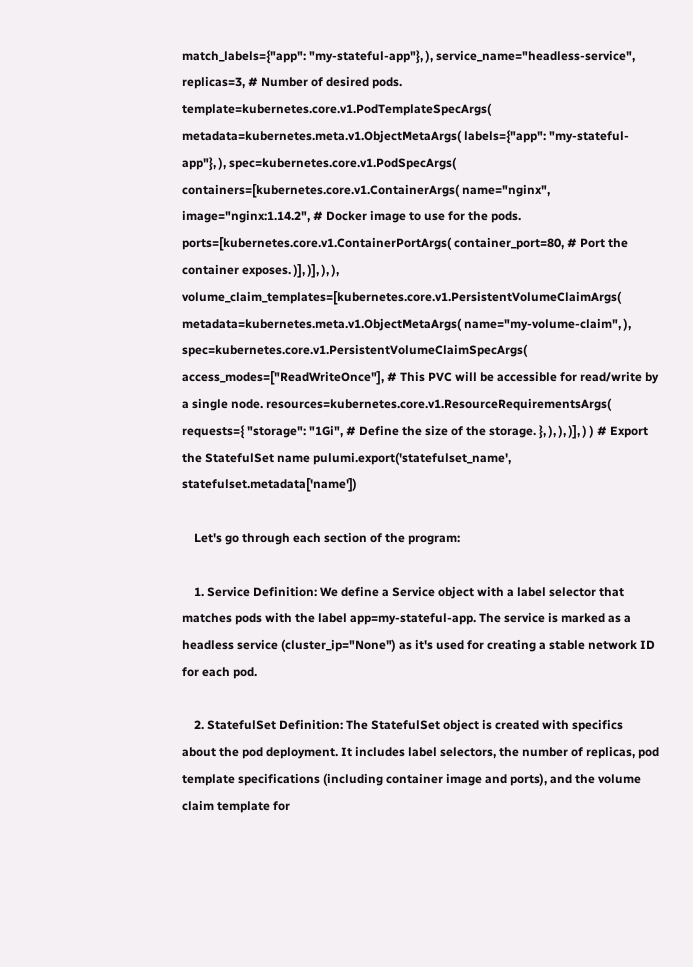match_labels={"app": "my-stateful-app"}, ), service_name="headless-service", replicas=3, # Number of desired pods. template=kubernetes.core.v1.PodTemplateSpecArgs( metadata=kubernetes.meta.v1.ObjectMetaArgs( labels={"app": "my-stateful-app"}, ), spec=kubernetes.core.v1.PodSpecArgs( containers=[kubernetes.core.v1.ContainerArgs( name="nginx", image="nginx:1.14.2", # Docker image to use for the pods. ports=[kubernetes.core.v1.ContainerPortArgs( container_port=80, # Port the container exposes. )], )], ), ), volume_claim_templates=[kubernetes.core.v1.PersistentVolumeClaimArgs( metadata=kubernetes.meta.v1.ObjectMetaArgs( name="my-volume-claim", ), spec=kubernetes.core.v1.PersistentVolumeClaimSpecArgs( access_modes=["ReadWriteOnce"], # This PVC will be accessible for read/write by a single node. resources=kubernetes.core.v1.ResourceRequirementsArgs( requests={ "storage": "1Gi", # Define the size of the storage. }, ), ), )], ) ) # Export the StatefulSet name pulumi.export('statefulset_name', statefulset.metadata['name'])

    Let's go through each section of the program:

    1. Service Definition: We define a Service object with a label selector that matches pods with the label app=my-stateful-app. The service is marked as a headless service (cluster_ip="None") as it's used for creating a stable network ID for each pod.

    2. StatefulSet Definition: The StatefulSet object is created with specifics about the pod deployment. It includes label selectors, the number of replicas, pod template specifications (including container image and ports), and the volume claim template for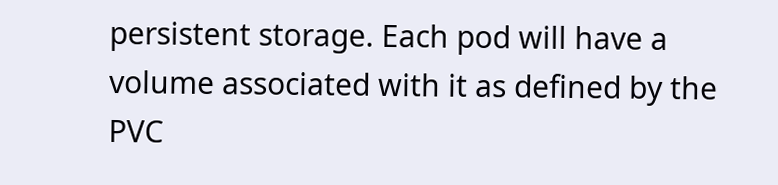persistent storage. Each pod will have a volume associated with it as defined by the PVC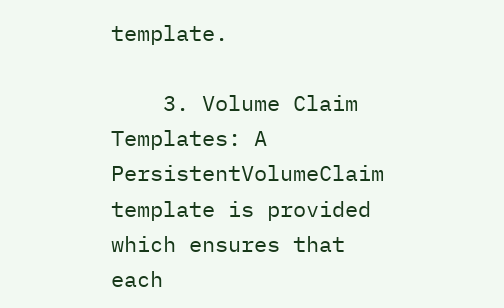template.

    3. Volume Claim Templates: A PersistentVolumeClaim template is provided which ensures that each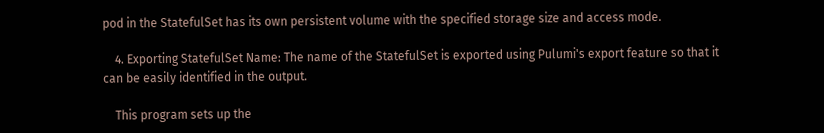pod in the StatefulSet has its own persistent volume with the specified storage size and access mode.

    4. Exporting StatefulSet Name: The name of the StatefulSet is exported using Pulumi's export feature so that it can be easily identified in the output.

    This program sets up the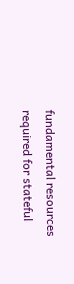fundamental resources required for stateful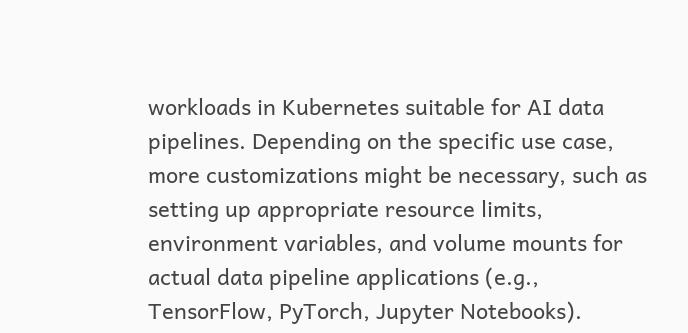workloads in Kubernetes suitable for AI data pipelines. Depending on the specific use case, more customizations might be necessary, such as setting up appropriate resource limits, environment variables, and volume mounts for actual data pipeline applications (e.g., TensorFlow, PyTorch, Jupyter Notebooks).